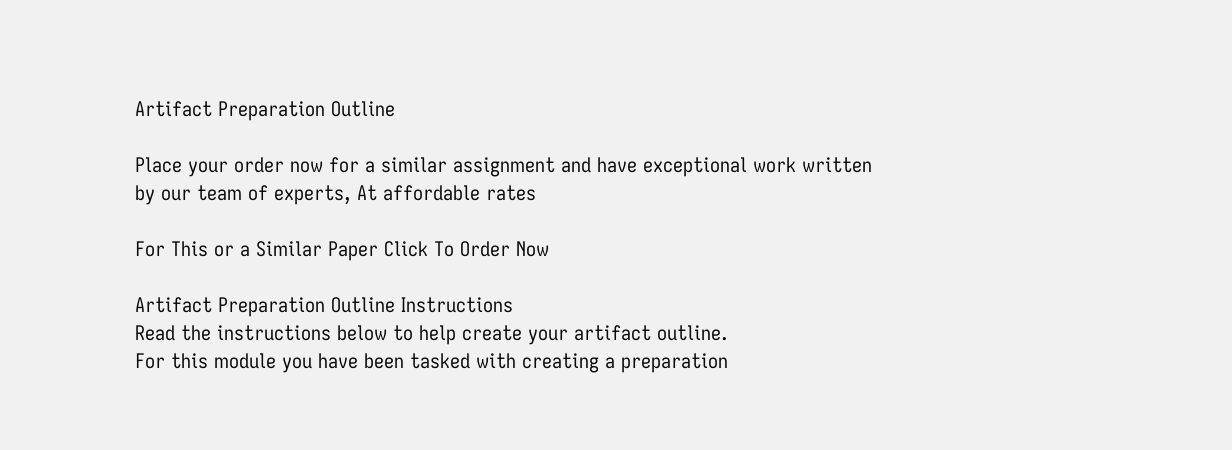Artifact Preparation Outline

Place your order now for a similar assignment and have exceptional work written by our team of experts, At affordable rates

For This or a Similar Paper Click To Order Now

Artifact Preparation Outline Instructions
Read the instructions below to help create your artifact outline.
For this module you have been tasked with creating a preparation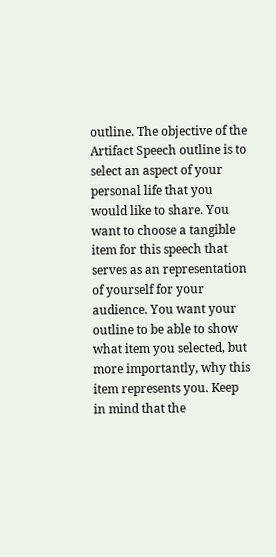outline. The objective of the Artifact Speech outline is to select an aspect of your personal life that you would like to share. You want to choose a tangible item for this speech that serves as an representation of yourself for your audience. You want your outline to be able to show what item you selected, but more importantly, why this item represents you. Keep in mind that the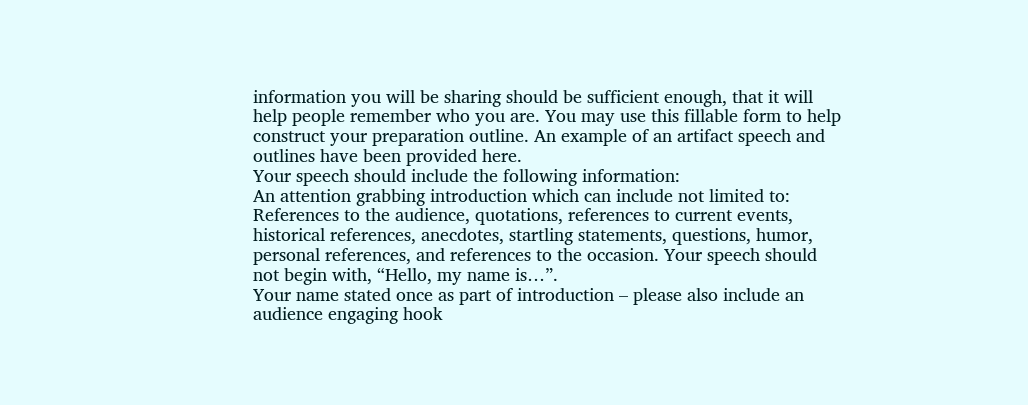information you will be sharing should be sufficient enough, that it will help people remember who you are. You may use this fillable form to help construct your preparation outline. An example of an artifact speech and outlines have been provided here.
Your speech should include the following information:
An attention grabbing introduction which can include not limited to: References to the audience, quotations, references to current events, historical references, anecdotes, startling statements, questions, humor, personal references, and references to the occasion. Your speech should not begin with, “Hello, my name is…”.
Your name stated once as part of introduction – please also include an audience engaging hook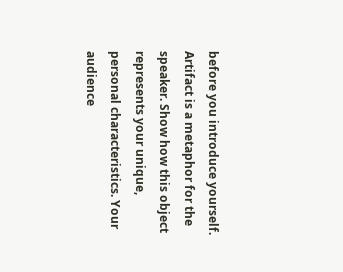before you introduce yourself.
Artifact is a metaphor for the speaker. Show how this object represents your unique, personal characteristics. Your audience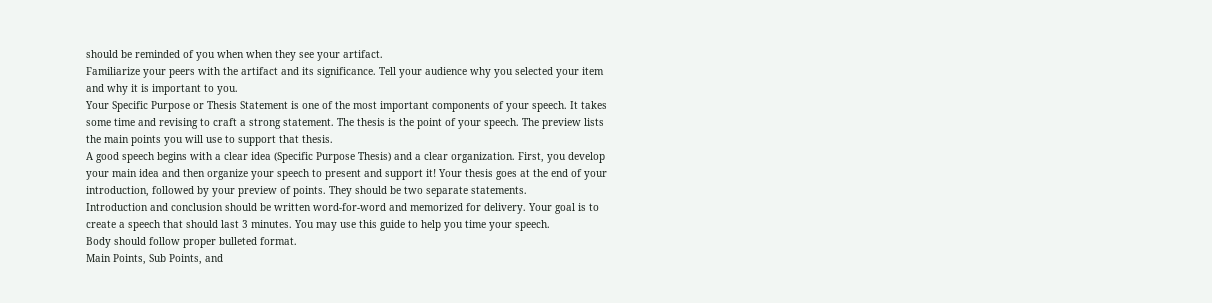should be reminded of you when when they see your artifact.
Familiarize your peers with the artifact and its significance. Tell your audience why you selected your item and why it is important to you.
Your Specific Purpose or Thesis Statement is one of the most important components of your speech. It takes some time and revising to craft a strong statement. The thesis is the point of your speech. The preview lists the main points you will use to support that thesis.
A good speech begins with a clear idea (Specific Purpose Thesis) and a clear organization. First, you develop your main idea and then organize your speech to present and support it! Your thesis goes at the end of your introduction, followed by your preview of points. They should be two separate statements.
Introduction and conclusion should be written word-for-word and memorized for delivery. Your goal is to create a speech that should last 3 minutes. You may use this guide to help you time your speech.
Body should follow proper bulleted format.
Main Points, Sub Points, and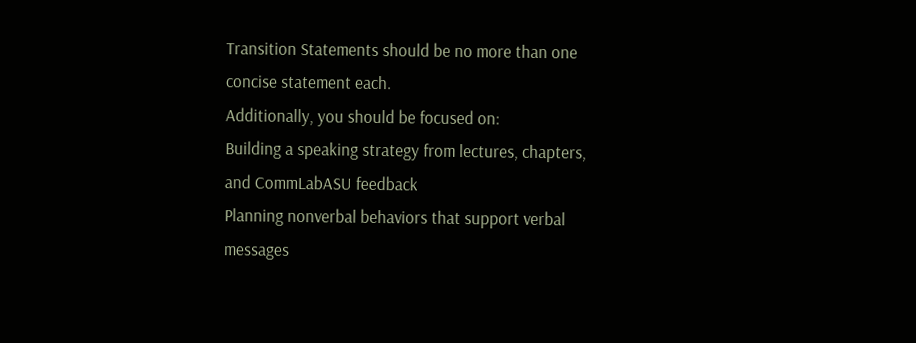Transition Statements should be no more than one concise statement each.
Additionally, you should be focused on:
Building a speaking strategy from lectures, chapters, and CommLabASU feedback
Planning nonverbal behaviors that support verbal messages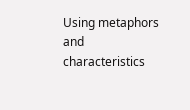Using metaphors and characteristics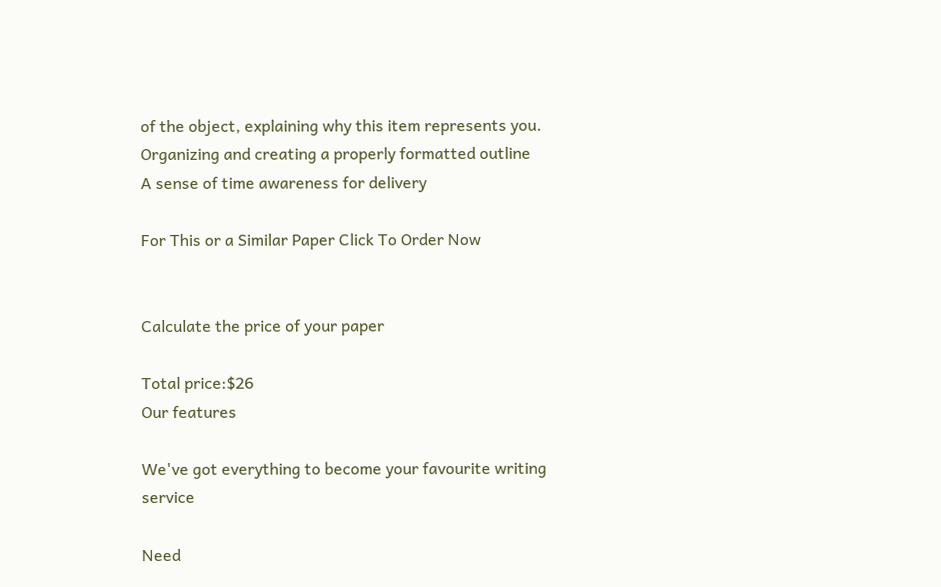of the object, explaining why this item represents you.
Organizing and creating a properly formatted outline
A sense of time awareness for delivery

For This or a Similar Paper Click To Order Now


Calculate the price of your paper

Total price:$26
Our features

We've got everything to become your favourite writing service

Need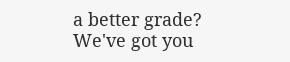a better grade?
We've got you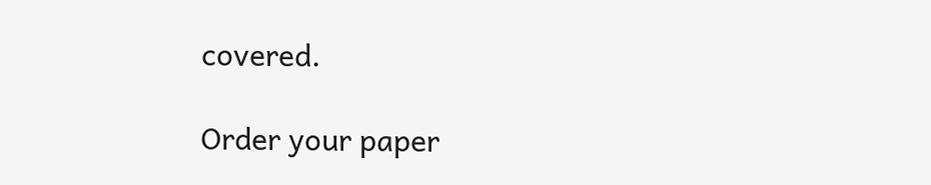covered.

Order your paper